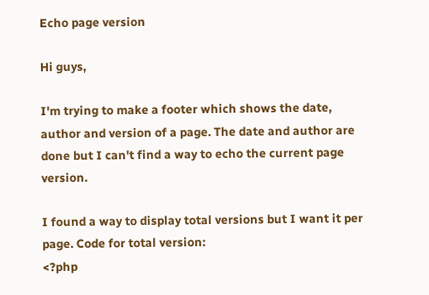Echo page version

Hi guys,

I'm trying to make a footer which shows the date, author and version of a page. The date and author are done but I can't find a way to echo the current page version.

I found a way to display total versions but I want it per page. Code for total version:
<?php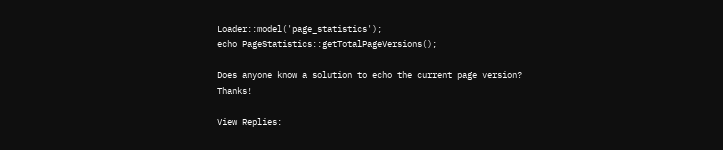Loader::model('page_statistics');
echo PageStatistics::getTotalPageVersions();

Does anyone know a solution to echo the current page version? Thanks!

View Replies: